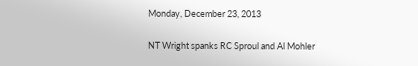Monday, December 23, 2013

NT Wright spanks RC Sproul and Al Mohler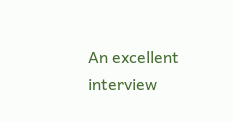An excellent interview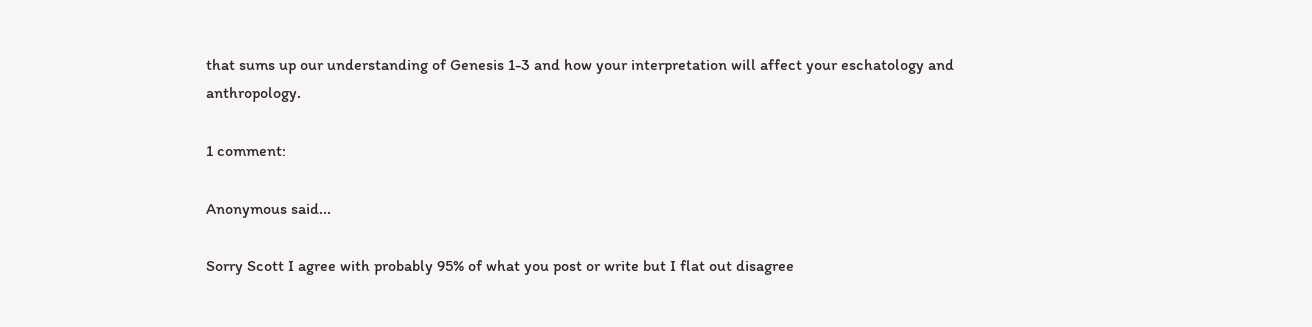that sums up our understanding of Genesis 1-3 and how your interpretation will affect your eschatology and anthropology.

1 comment:

Anonymous said...

Sorry Scott I agree with probably 95% of what you post or write but I flat out disagree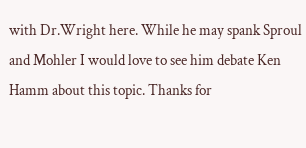with Dr.Wright here. While he may spank Sproul and Mohler I would love to see him debate Ken Hamm about this topic. Thanks for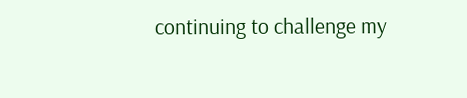continuing to challenge my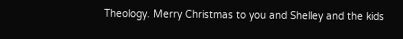Theology. Merry Christmas to you and Shelley and the kids